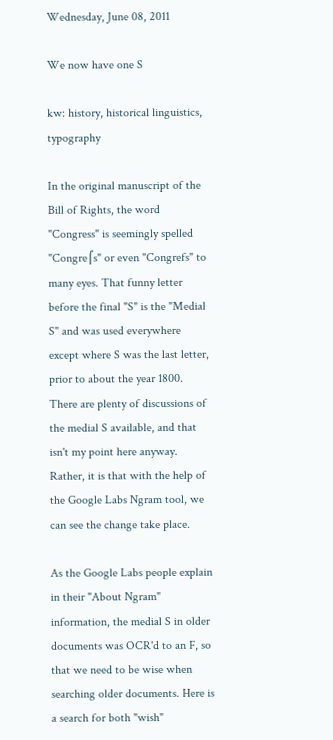Wednesday, June 08, 2011

We now have one S

kw: history, historical linguistics, typography

In the original manuscript of the Bill of Rights, the word "Congress" is seemingly spelled "Congre⌠s" or even "Congrefs" to many eyes. That funny letter before the final "S" is the "Medial S" and was used everywhere except where S was the last letter, prior to about the year 1800. There are plenty of discussions of the medial S available, and that isn't my point here anyway. Rather, it is that with the help of the Google Labs Ngram tool, we can see the change take place.

As the Google Labs people explain in their "About Ngram" information, the medial S in older documents was OCR'd to an F, so that we need to be wise when searching older documents. Here is a search for both "wish"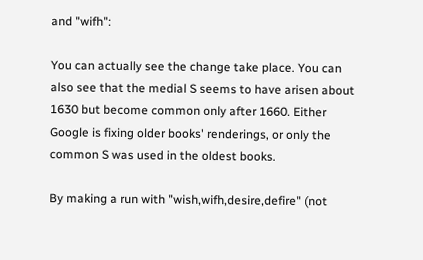and "wifh":

You can actually see the change take place. You can also see that the medial S seems to have arisen about 1630 but become common only after 1660. Either Google is fixing older books' renderings, or only the common S was used in the oldest books.

By making a run with "wish,wifh,desire,defire" (not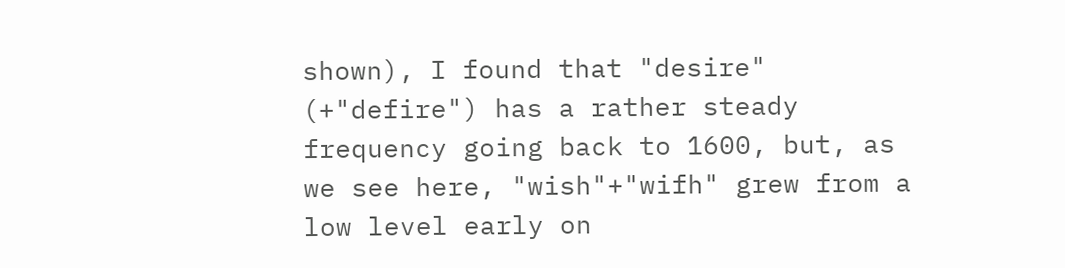shown), I found that "desire" (+"defire") has a rather steady frequency going back to 1600, but, as we see here, "wish"+"wifh" grew from a low level early on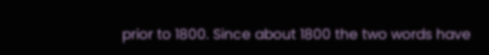prior to 1800. Since about 1800 the two words have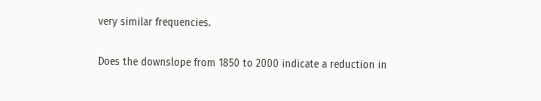very similar frequencies.

Does the downslope from 1850 to 2000 indicate a reduction in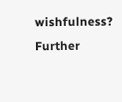wishfulness? Further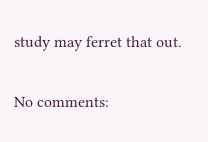study may ferret that out.

No comments: